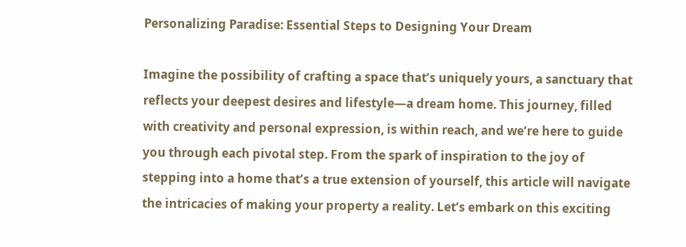Personalizing Paradise: Essential Steps to Designing Your Dream

Imagine the possibility of crafting a space that’s uniquely yours, a sanctuary that reflects your deepest desires and lifestyle—a dream home. This journey, filled with creativity and personal expression, is within reach, and we’re here to guide you through each pivotal step. From the spark of inspiration to the joy of stepping into a home that’s a true extension of yourself, this article will navigate the intricacies of making your property a reality. Let’s embark on this exciting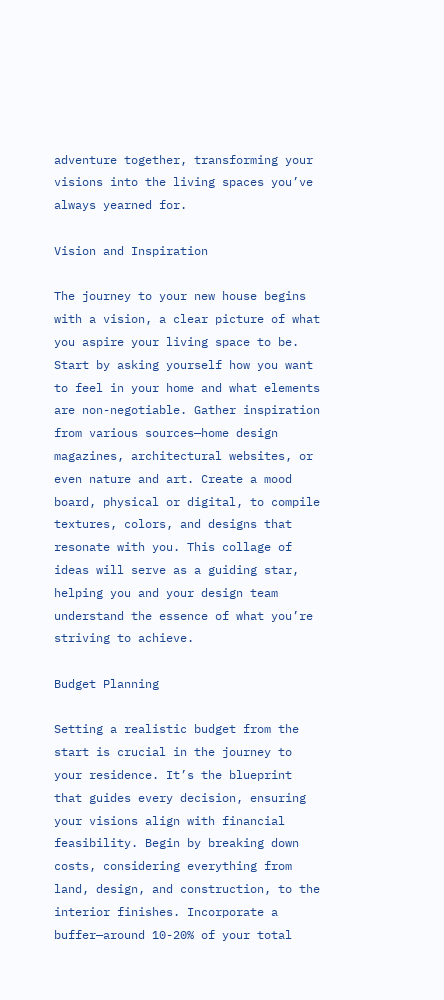adventure together, transforming your visions into the living spaces you’ve always yearned for.

Vision and Inspiration

The journey to your new house begins with a vision, a clear picture of what you aspire your living space to be. Start by asking yourself how you want to feel in your home and what elements are non-negotiable. Gather inspiration from various sources—home design magazines, architectural websites, or even nature and art. Create a mood board, physical or digital, to compile textures, colors, and designs that resonate with you. This collage of ideas will serve as a guiding star, helping you and your design team understand the essence of what you’re striving to achieve.

Budget Planning

Setting a realistic budget from the start is crucial in the journey to your residence. It’s the blueprint that guides every decision, ensuring your visions align with financial feasibility. Begin by breaking down costs, considering everything from land, design, and construction, to the interior finishes. Incorporate a buffer—around 10-20% of your total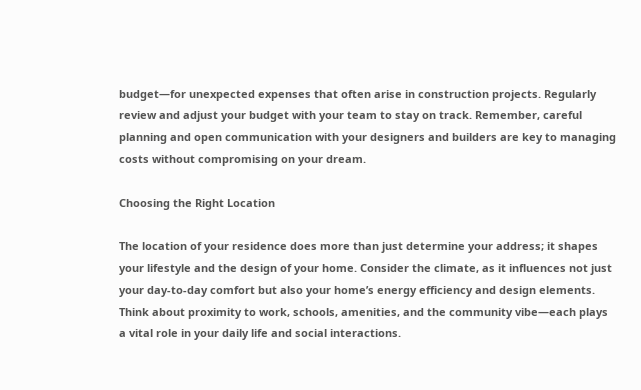budget—for unexpected expenses that often arise in construction projects. Regularly review and adjust your budget with your team to stay on track. Remember, careful planning and open communication with your designers and builders are key to managing costs without compromising on your dream.

Choosing the Right Location

The location of your residence does more than just determine your address; it shapes your lifestyle and the design of your home. Consider the climate, as it influences not just your day-to-day comfort but also your home’s energy efficiency and design elements. Think about proximity to work, schools, amenities, and the community vibe—each plays a vital role in your daily life and social interactions.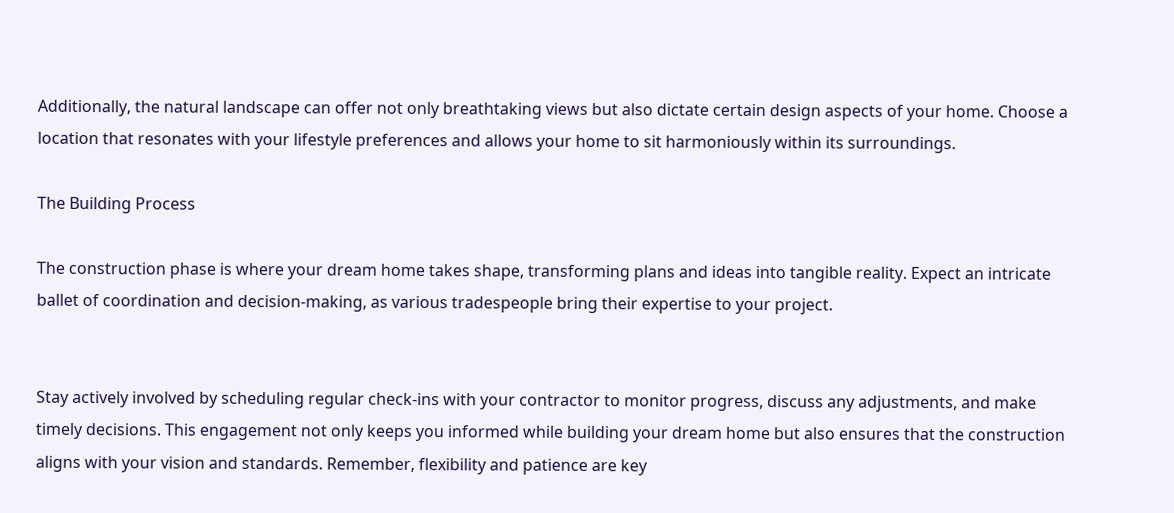Additionally, the natural landscape can offer not only breathtaking views but also dictate certain design aspects of your home. Choose a location that resonates with your lifestyle preferences and allows your home to sit harmoniously within its surroundings.

The Building Process

The construction phase is where your dream home takes shape, transforming plans and ideas into tangible reality. Expect an intricate ballet of coordination and decision-making, as various tradespeople bring their expertise to your project.


Stay actively involved by scheduling regular check-ins with your contractor to monitor progress, discuss any adjustments, and make timely decisions. This engagement not only keeps you informed while building your dream home but also ensures that the construction aligns with your vision and standards. Remember, flexibility and patience are key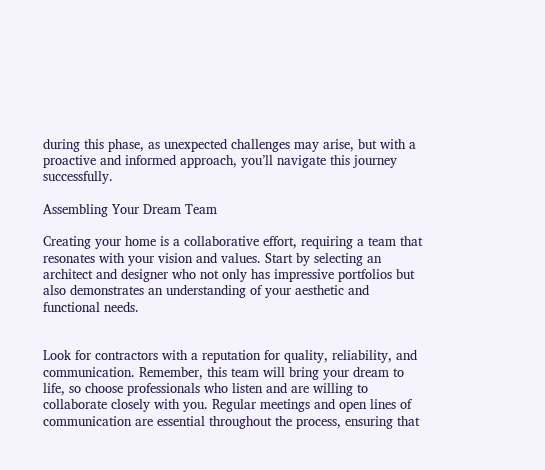during this phase, as unexpected challenges may arise, but with a proactive and informed approach, you’ll navigate this journey successfully.

Assembling Your Dream Team

Creating your home is a collaborative effort, requiring a team that resonates with your vision and values. Start by selecting an architect and designer who not only has impressive portfolios but also demonstrates an understanding of your aesthetic and functional needs.


Look for contractors with a reputation for quality, reliability, and communication. Remember, this team will bring your dream to life, so choose professionals who listen and are willing to collaborate closely with you. Regular meetings and open lines of communication are essential throughout the process, ensuring that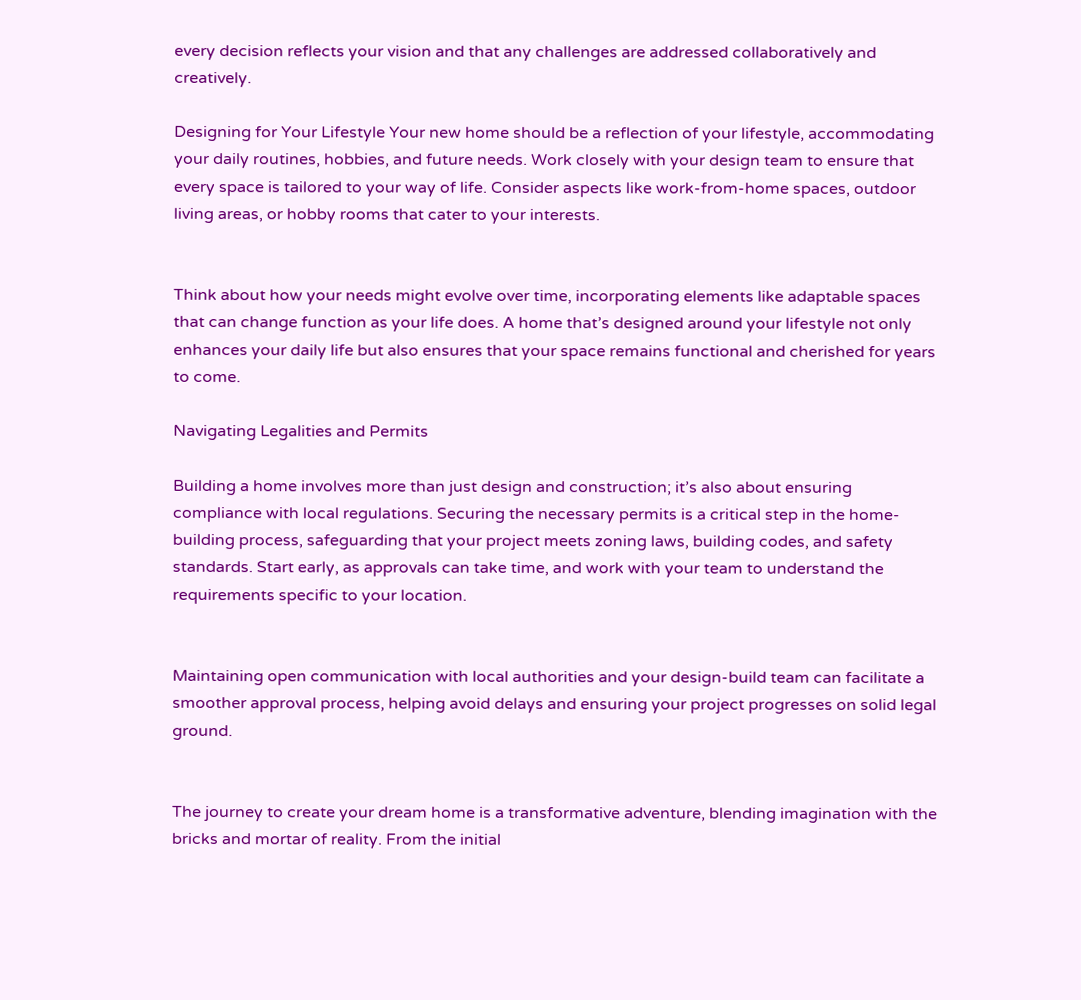every decision reflects your vision and that any challenges are addressed collaboratively and creatively.

Designing for Your Lifestyle Your new home should be a reflection of your lifestyle, accommodating your daily routines, hobbies, and future needs. Work closely with your design team to ensure that every space is tailored to your way of life. Consider aspects like work-from-home spaces, outdoor living areas, or hobby rooms that cater to your interests.


Think about how your needs might evolve over time, incorporating elements like adaptable spaces that can change function as your life does. A home that’s designed around your lifestyle not only enhances your daily life but also ensures that your space remains functional and cherished for years to come.

Navigating Legalities and Permits

Building a home involves more than just design and construction; it’s also about ensuring compliance with local regulations. Securing the necessary permits is a critical step in the home-building process, safeguarding that your project meets zoning laws, building codes, and safety standards. Start early, as approvals can take time, and work with your team to understand the requirements specific to your location.


Maintaining open communication with local authorities and your design-build team can facilitate a smoother approval process, helping avoid delays and ensuring your project progresses on solid legal ground.


The journey to create your dream home is a transformative adventure, blending imagination with the bricks and mortar of reality. From the initial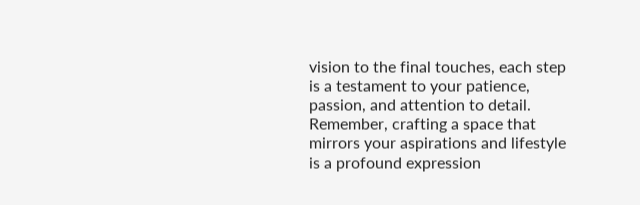vision to the final touches, each step is a testament to your patience, passion, and attention to detail. Remember, crafting a space that mirrors your aspirations and lifestyle is a profound expression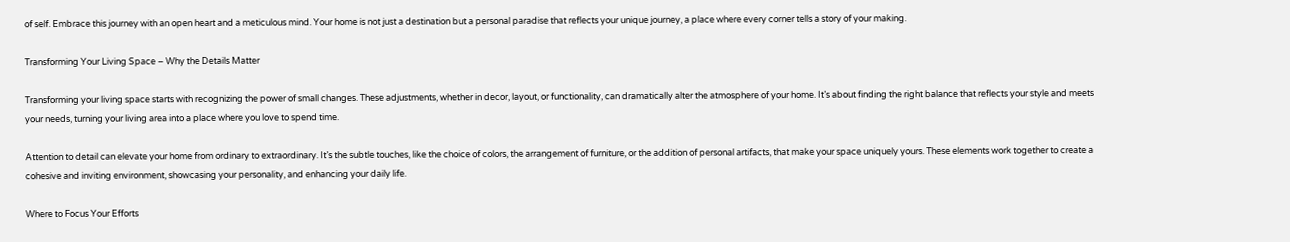of self. Embrace this journey with an open heart and a meticulous mind. Your home is not just a destination but a personal paradise that reflects your unique journey, a place where every corner tells a story of your making.

Transforming Your Living Space – Why the Details Matter

Transforming your living space starts with recognizing the power of small changes. These adjustments, whether in decor, layout, or functionality, can dramatically alter the atmosphere of your home. It’s about finding the right balance that reflects your style and meets your needs, turning your living area into a place where you love to spend time.

Attention to detail can elevate your home from ordinary to extraordinary. It’s the subtle touches, like the choice of colors, the arrangement of furniture, or the addition of personal artifacts, that make your space uniquely yours. These elements work together to create a cohesive and inviting environment, showcasing your personality, and enhancing your daily life.

Where to Focus Your Efforts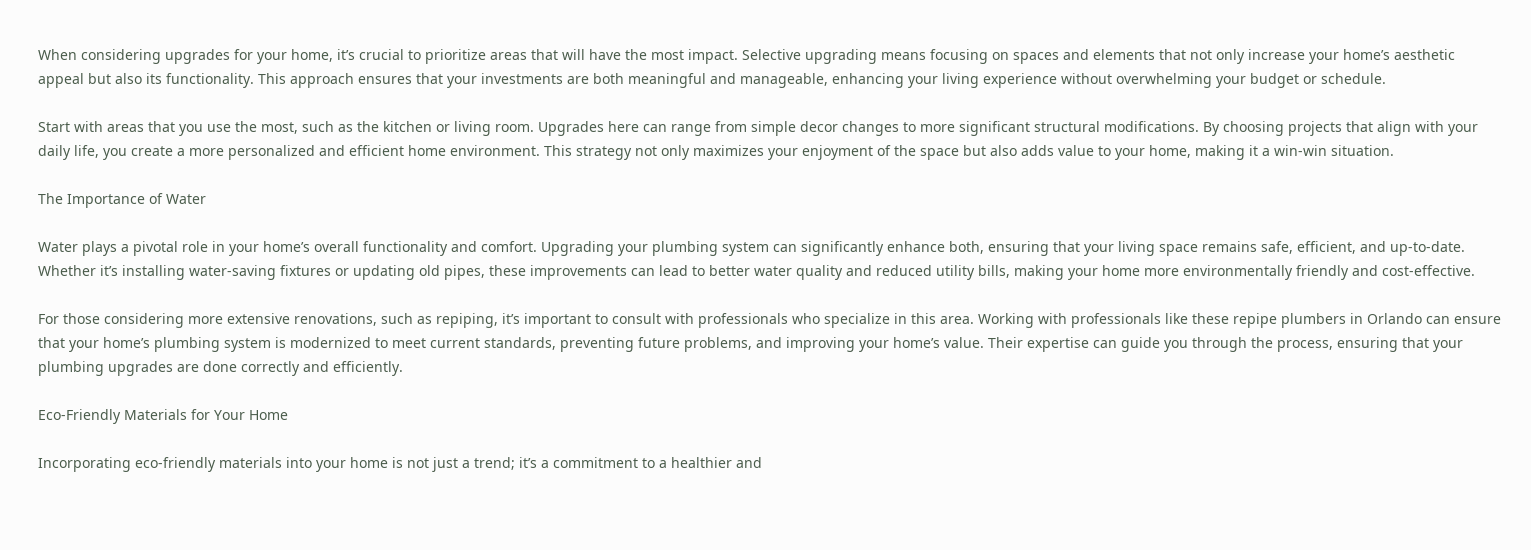When considering upgrades for your home, it’s crucial to prioritize areas that will have the most impact. Selective upgrading means focusing on spaces and elements that not only increase your home’s aesthetic appeal but also its functionality. This approach ensures that your investments are both meaningful and manageable, enhancing your living experience without overwhelming your budget or schedule.

Start with areas that you use the most, such as the kitchen or living room. Upgrades here can range from simple decor changes to more significant structural modifications. By choosing projects that align with your daily life, you create a more personalized and efficient home environment. This strategy not only maximizes your enjoyment of the space but also adds value to your home, making it a win-win situation.

The Importance of Water

Water plays a pivotal role in your home’s overall functionality and comfort. Upgrading your plumbing system can significantly enhance both, ensuring that your living space remains safe, efficient, and up-to-date. Whether it’s installing water-saving fixtures or updating old pipes, these improvements can lead to better water quality and reduced utility bills, making your home more environmentally friendly and cost-effective.

For those considering more extensive renovations, such as repiping, it’s important to consult with professionals who specialize in this area. Working with professionals like these repipe plumbers in Orlando can ensure that your home’s plumbing system is modernized to meet current standards, preventing future problems, and improving your home’s value. Their expertise can guide you through the process, ensuring that your plumbing upgrades are done correctly and efficiently.

Eco-Friendly Materials for Your Home

Incorporating eco-friendly materials into your home is not just a trend; it’s a commitment to a healthier and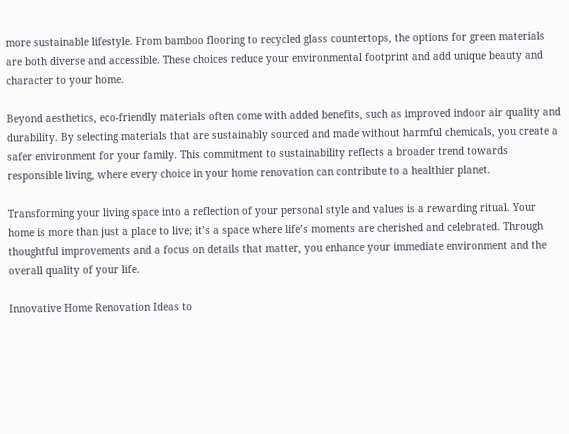more sustainable lifestyle. From bamboo flooring to recycled glass countertops, the options for green materials are both diverse and accessible. These choices reduce your environmental footprint and add unique beauty and character to your home.

Beyond aesthetics, eco-friendly materials often come with added benefits, such as improved indoor air quality and durability. By selecting materials that are sustainably sourced and made without harmful chemicals, you create a safer environment for your family. This commitment to sustainability reflects a broader trend towards responsible living, where every choice in your home renovation can contribute to a healthier planet.

Transforming your living space into a reflection of your personal style and values is a rewarding ritual. Your home is more than just a place to live; it’s a space where life’s moments are cherished and celebrated. Through thoughtful improvements and a focus on details that matter, you enhance your immediate environment and the overall quality of your life.

Innovative Home Renovation Ideas to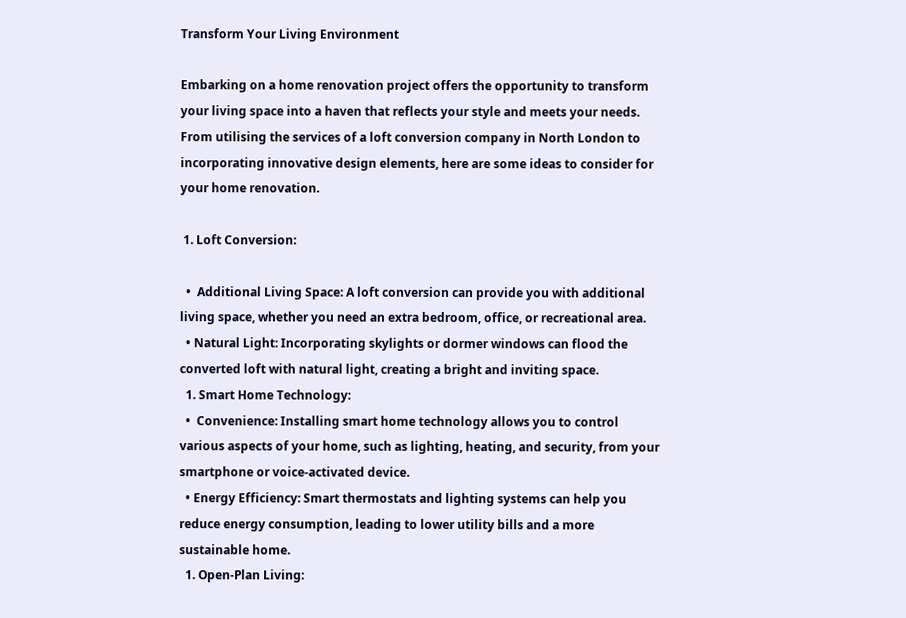Transform Your Living Environment

Embarking on a home renovation project offers the opportunity to transform your living space into a haven that reflects your style and meets your needs. From utilising the services of a loft conversion company in North London to incorporating innovative design elements, here are some ideas to consider for your home renovation.

 1. Loft Conversion:

  •  Additional Living Space: A loft conversion can provide you with additional living space, whether you need an extra bedroom, office, or recreational area.
  • Natural Light: Incorporating skylights or dormer windows can flood the converted loft with natural light, creating a bright and inviting space.
  1. Smart Home Technology:
  •  Convenience: Installing smart home technology allows you to control various aspects of your home, such as lighting, heating, and security, from your smartphone or voice-activated device.
  • Energy Efficiency: Smart thermostats and lighting systems can help you reduce energy consumption, leading to lower utility bills and a more sustainable home.
  1. Open-Plan Living: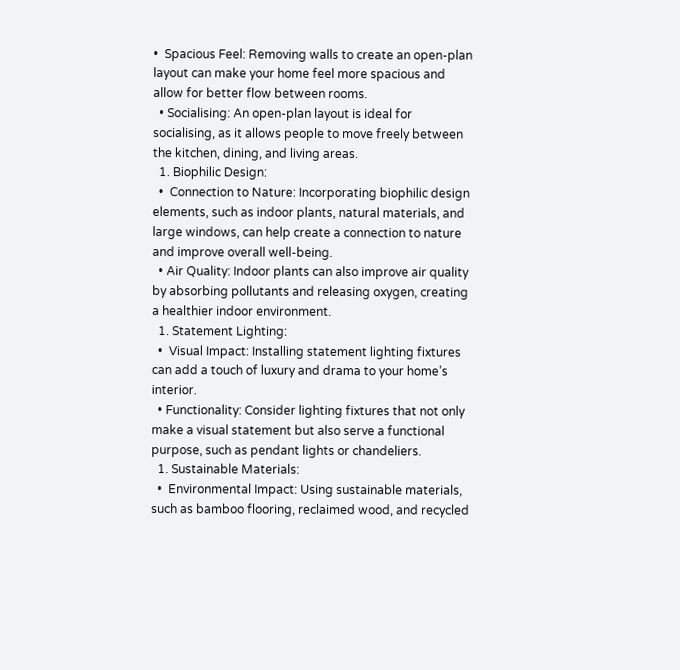•  Spacious Feel: Removing walls to create an open-plan layout can make your home feel more spacious and allow for better flow between rooms.
  • Socialising: An open-plan layout is ideal for socialising, as it allows people to move freely between the kitchen, dining, and living areas.
  1. Biophilic Design:
  •  Connection to Nature: Incorporating biophilic design elements, such as indoor plants, natural materials, and large windows, can help create a connection to nature and improve overall well-being.
  • Air Quality: Indoor plants can also improve air quality by absorbing pollutants and releasing oxygen, creating a healthier indoor environment.
  1. Statement Lighting:
  •  Visual Impact: Installing statement lighting fixtures can add a touch of luxury and drama to your home’s interior.
  • Functionality: Consider lighting fixtures that not only make a visual statement but also serve a functional purpose, such as pendant lights or chandeliers.
  1. Sustainable Materials:
  •  Environmental Impact: Using sustainable materials, such as bamboo flooring, reclaimed wood, and recycled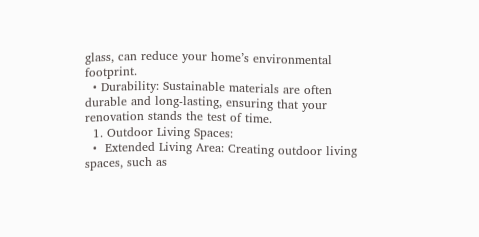glass, can reduce your home’s environmental footprint.
  • Durability: Sustainable materials are often durable and long-lasting, ensuring that your renovation stands the test of time.
  1. Outdoor Living Spaces:
  •  Extended Living Area: Creating outdoor living spaces, such as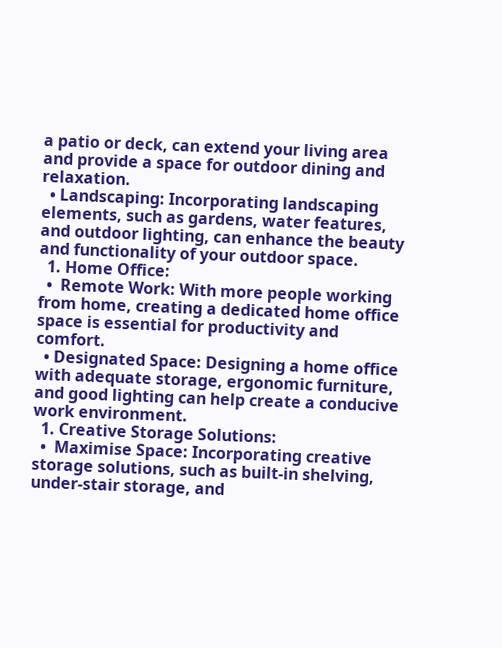a patio or deck, can extend your living area and provide a space for outdoor dining and relaxation.
  • Landscaping: Incorporating landscaping elements, such as gardens, water features, and outdoor lighting, can enhance the beauty and functionality of your outdoor space.
  1. Home Office:
  •  Remote Work: With more people working from home, creating a dedicated home office space is essential for productivity and comfort.
  • Designated Space: Designing a home office with adequate storage, ergonomic furniture, and good lighting can help create a conducive work environment.
  1. Creative Storage Solutions:
  •  Maximise Space: Incorporating creative storage solutions, such as built-in shelving, under-stair storage, and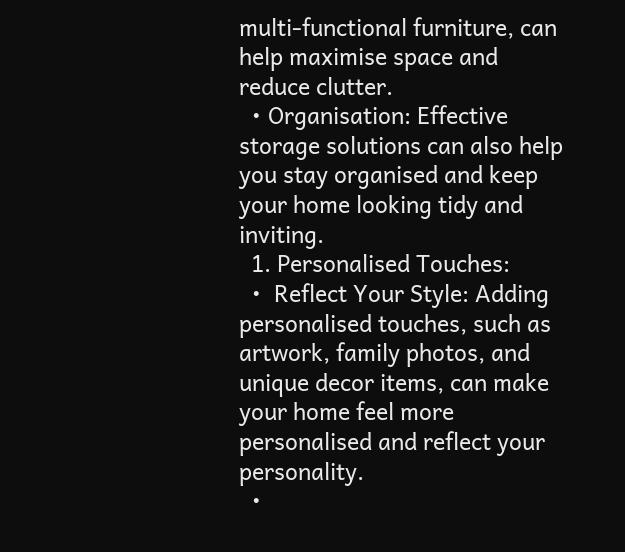multi-functional furniture, can help maximise space and reduce clutter.
  • Organisation: Effective storage solutions can also help you stay organised and keep your home looking tidy and inviting.
  1. Personalised Touches:
  •  Reflect Your Style: Adding personalised touches, such as artwork, family photos, and unique decor items, can make your home feel more personalised and reflect your personality.
  •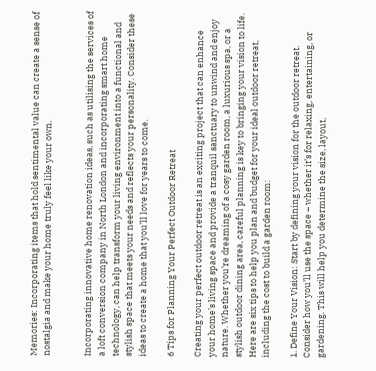Memories: Incorporating items that hold sentimental value can create a sense of nostalgia and make your home truly feel like your own.


Incorporating innovative home renovation ideas, such as utilising the services of a loft conversion company in North London and incorporating smart home technology, can help transform your living environment into a functional and stylish space that meets your needs and reflects your personality. Consider these ideas to create a home that you’ll love for years to come.

6 Tips for Planning Your Perfect Outdoor Retreat

Creating your perfect outdoor retreat is an exciting project that can enhance your home’s living space and provide a tranquil sanctuary to unwind and enjoy nature. Whether you’re dreaming of a cosy garden room, a luxurious spa, or a stylish outdoor dining area, careful planning is key to bringing your vision to life. Here are six tips to help you plan and budget for your ideal outdoor retreat, including the cost to build a garden room:

1. Define Your Vision: Start by defining your vision for the outdoor retreat. Consider how you’ll use the space – whether it’s for relaxing, entertaining, or gardening. This will help you determine the size, layout,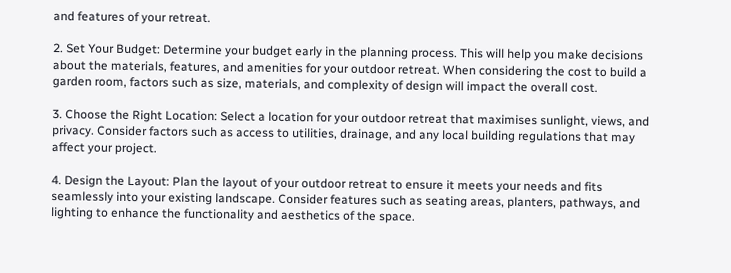and features of your retreat.

2. Set Your Budget: Determine your budget early in the planning process. This will help you make decisions about the materials, features, and amenities for your outdoor retreat. When considering the cost to build a garden room, factors such as size, materials, and complexity of design will impact the overall cost.

3. Choose the Right Location: Select a location for your outdoor retreat that maximises sunlight, views, and privacy. Consider factors such as access to utilities, drainage, and any local building regulations that may affect your project.

4. Design the Layout: Plan the layout of your outdoor retreat to ensure it meets your needs and fits seamlessly into your existing landscape. Consider features such as seating areas, planters, pathways, and lighting to enhance the functionality and aesthetics of the space.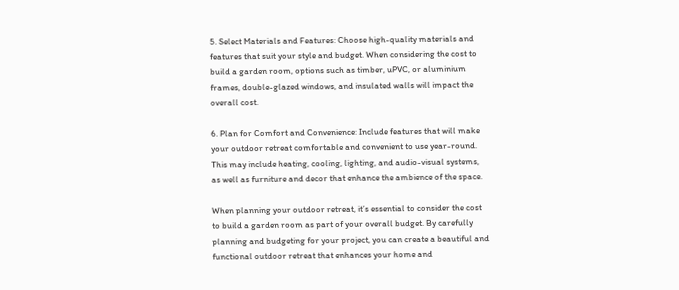5. Select Materials and Features: Choose high-quality materials and features that suit your style and budget. When considering the cost to build a garden room, options such as timber, uPVC, or aluminium frames, double-glazed windows, and insulated walls will impact the overall cost.

6. Plan for Comfort and Convenience: Include features that will make your outdoor retreat comfortable and convenient to use year-round. This may include heating, cooling, lighting, and audio-visual systems, as well as furniture and decor that enhance the ambience of the space.

When planning your outdoor retreat, it’s essential to consider the cost to build a garden room as part of your overall budget. By carefully planning and budgeting for your project, you can create a beautiful and functional outdoor retreat that enhances your home and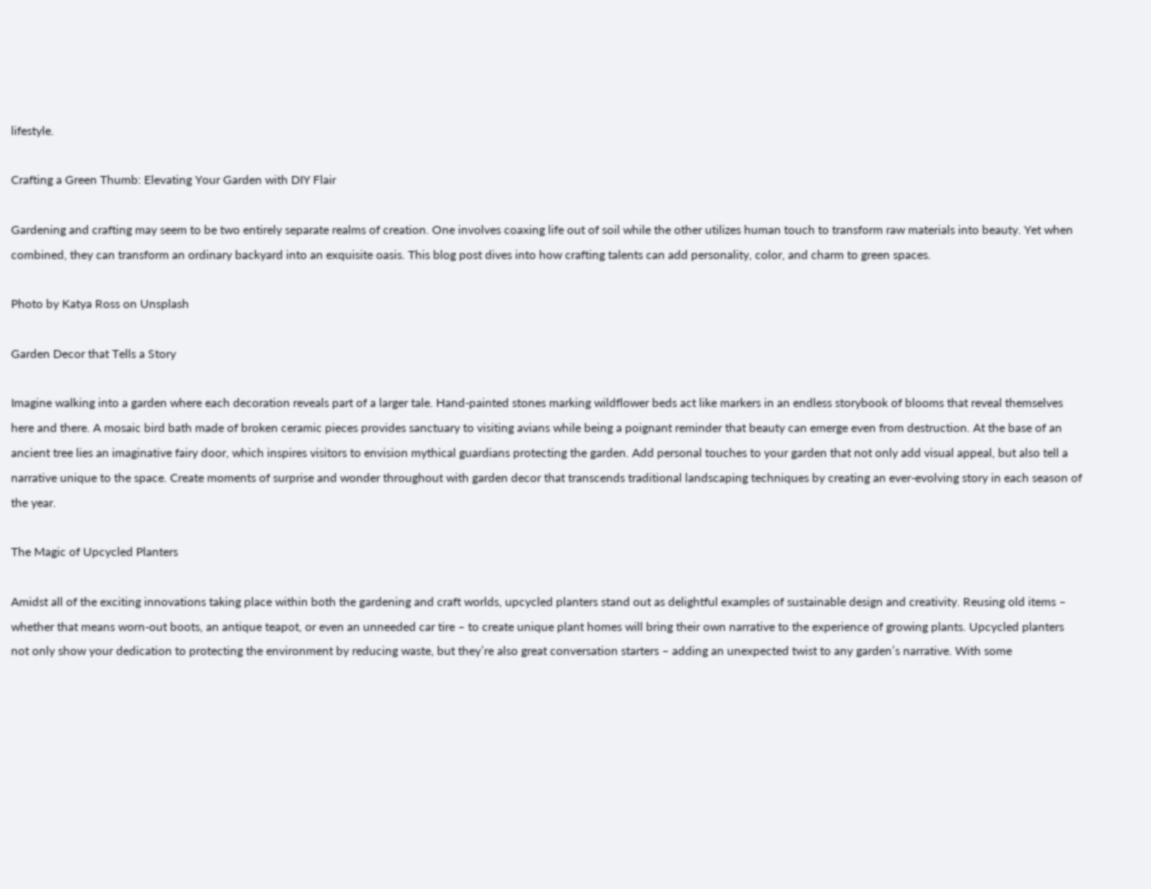lifestyle.

Crafting a Green Thumb: Elevating Your Garden with DIY Flair

Gardening and crafting may seem to be two entirely separate realms of creation. One involves coaxing life out of soil while the other utilizes human touch to transform raw materials into beauty. Yet when combined, they can transform an ordinary backyard into an exquisite oasis. This blog post dives into how crafting talents can add personality, color, and charm to green spaces.

Photo by Katya Ross on Unsplash

Garden Decor that Tells a Story

Imagine walking into a garden where each decoration reveals part of a larger tale. Hand-painted stones marking wildflower beds act like markers in an endless storybook of blooms that reveal themselves here and there. A mosaic bird bath made of broken ceramic pieces provides sanctuary to visiting avians while being a poignant reminder that beauty can emerge even from destruction. At the base of an ancient tree lies an imaginative fairy door, which inspires visitors to envision mythical guardians protecting the garden. Add personal touches to your garden that not only add visual appeal, but also tell a narrative unique to the space. Create moments of surprise and wonder throughout with garden decor that transcends traditional landscaping techniques by creating an ever-evolving story in each season of the year.

The Magic of Upcycled Planters

Amidst all of the exciting innovations taking place within both the gardening and craft worlds, upcycled planters stand out as delightful examples of sustainable design and creativity. Reusing old items – whether that means worn-out boots, an antique teapot, or even an unneeded car tire – to create unique plant homes will bring their own narrative to the experience of growing plants. Upcycled planters not only show your dedication to protecting the environment by reducing waste, but they’re also great conversation starters – adding an unexpected twist to any garden’s narrative. With some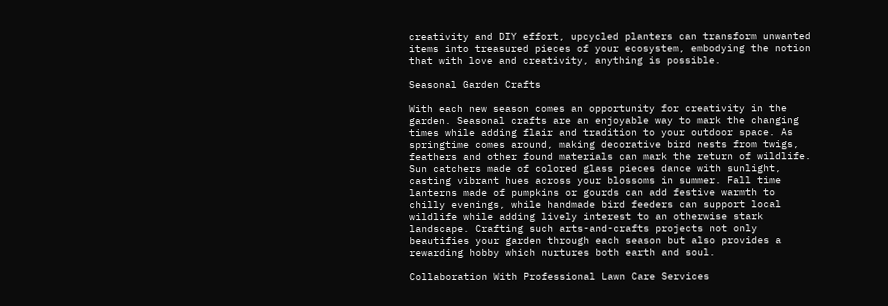creativity and DIY effort, upcycled planters can transform unwanted items into treasured pieces of your ecosystem, embodying the notion that with love and creativity, anything is possible.

Seasonal Garden Crafts

With each new season comes an opportunity for creativity in the garden. Seasonal crafts are an enjoyable way to mark the changing times while adding flair and tradition to your outdoor space. As springtime comes around, making decorative bird nests from twigs, feathers and other found materials can mark the return of wildlife. Sun catchers made of colored glass pieces dance with sunlight, casting vibrant hues across your blossoms in summer. Fall time lanterns made of pumpkins or gourds can add festive warmth to chilly evenings, while handmade bird feeders can support local wildlife while adding lively interest to an otherwise stark landscape. Crafting such arts-and-crafts projects not only beautifies your garden through each season but also provides a rewarding hobby which nurtures both earth and soul.

Collaboration With Professional Lawn Care Services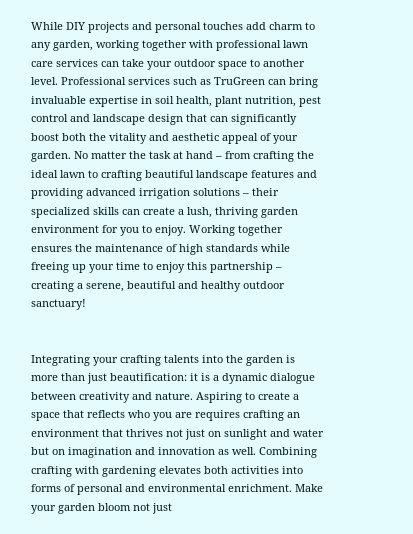While DIY projects and personal touches add charm to any garden, working together with professional lawn care services can take your outdoor space to another level. Professional services such as TruGreen can bring invaluable expertise in soil health, plant nutrition, pest control and landscape design that can significantly boost both the vitality and aesthetic appeal of your garden. No matter the task at hand – from crafting the ideal lawn to crafting beautiful landscape features and providing advanced irrigation solutions – their specialized skills can create a lush, thriving garden environment for you to enjoy. Working together ensures the maintenance of high standards while freeing up your time to enjoy this partnership – creating a serene, beautiful and healthy outdoor sanctuary!


Integrating your crafting talents into the garden is more than just beautification: it is a dynamic dialogue between creativity and nature. Aspiring to create a space that reflects who you are requires crafting an environment that thrives not just on sunlight and water but on imagination and innovation as well. Combining crafting with gardening elevates both activities into forms of personal and environmental enrichment. Make your garden bloom not just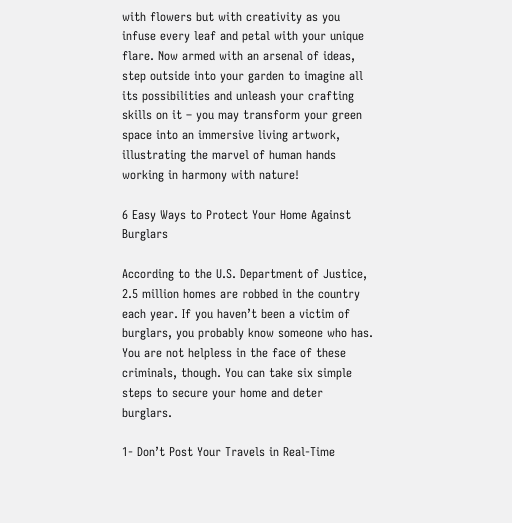with flowers but with creativity as you infuse every leaf and petal with your unique flare. Now armed with an arsenal of ideas, step outside into your garden to imagine all its possibilities and unleash your crafting skills on it – you may transform your green space into an immersive living artwork, illustrating the marvel of human hands working in harmony with nature!

6 Easy Ways to Protect Your Home Against Burglars

According to the U.S. Department of Justice, 2.5 million homes are robbed in the country each year. If you haven’t been a victim of burglars, you probably know someone who has. You are not helpless in the face of these criminals, though. You can take six simple steps to secure your home and deter burglars.

1- Don’t Post Your Travels in Real-Time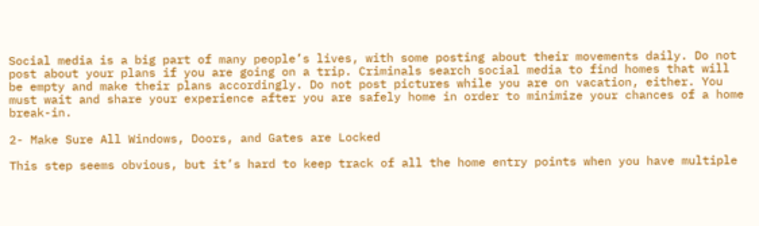Social media is a big part of many people’s lives, with some posting about their movements daily. Do not post about your plans if you are going on a trip. Criminals search social media to find homes that will be empty and make their plans accordingly. Do not post pictures while you are on vacation, either. You must wait and share your experience after you are safely home in order to minimize your chances of a home break-in.

2- Make Sure All Windows, Doors, and Gates are Locked

This step seems obvious, but it’s hard to keep track of all the home entry points when you have multiple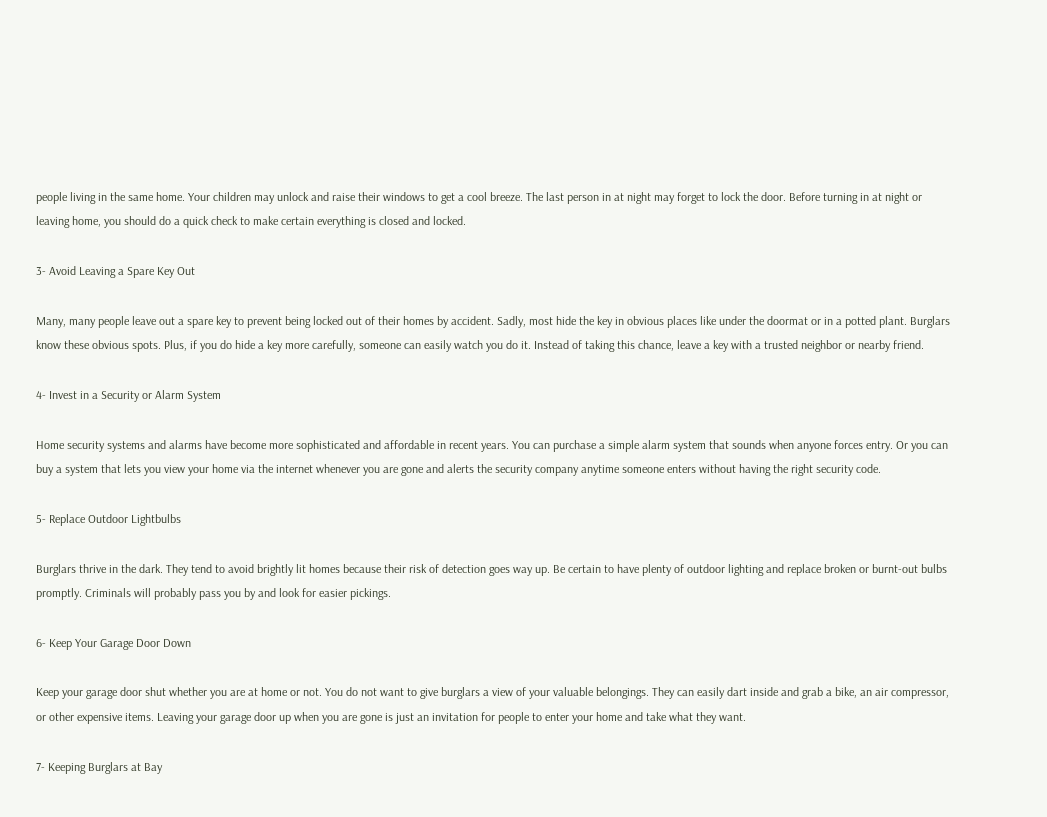people living in the same home. Your children may unlock and raise their windows to get a cool breeze. The last person in at night may forget to lock the door. Before turning in at night or leaving home, you should do a quick check to make certain everything is closed and locked.

3- Avoid Leaving a Spare Key Out

Many, many people leave out a spare key to prevent being locked out of their homes by accident. Sadly, most hide the key in obvious places like under the doormat or in a potted plant. Burglars know these obvious spots. Plus, if you do hide a key more carefully, someone can easily watch you do it. Instead of taking this chance, leave a key with a trusted neighbor or nearby friend.

4- Invest in a Security or Alarm System

Home security systems and alarms have become more sophisticated and affordable in recent years. You can purchase a simple alarm system that sounds when anyone forces entry. Or you can buy a system that lets you view your home via the internet whenever you are gone and alerts the security company anytime someone enters without having the right security code.

5- Replace Outdoor Lightbulbs

Burglars thrive in the dark. They tend to avoid brightly lit homes because their risk of detection goes way up. Be certain to have plenty of outdoor lighting and replace broken or burnt-out bulbs promptly. Criminals will probably pass you by and look for easier pickings.

6- Keep Your Garage Door Down

Keep your garage door shut whether you are at home or not. You do not want to give burglars a view of your valuable belongings. They can easily dart inside and grab a bike, an air compressor, or other expensive items. Leaving your garage door up when you are gone is just an invitation for people to enter your home and take what they want.

7- Keeping Burglars at Bay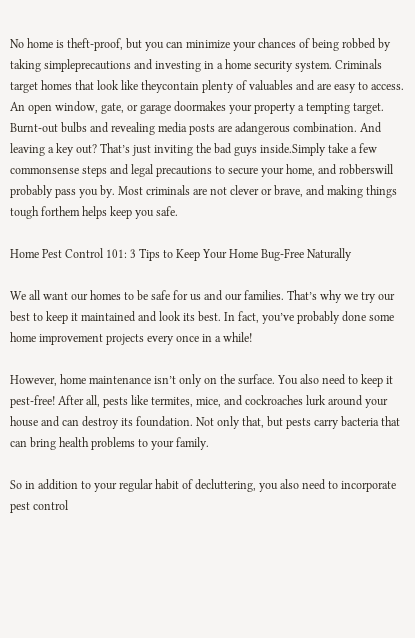No home is theft-proof, but you can minimize your chances of being robbed by taking simpleprecautions and investing in a home security system. Criminals target homes that look like theycontain plenty of valuables and are easy to access. An open window, gate, or garage doormakes your property a tempting target. Burnt-out bulbs and revealing media posts are adangerous combination. And leaving a key out? That’s just inviting the bad guys inside.Simply take a few commonsense steps and legal precautions to secure your home, and robberswill probably pass you by. Most criminals are not clever or brave, and making things tough forthem helps keep you safe.

Home Pest Control 101: 3 Tips to Keep Your Home Bug-Free Naturally

We all want our homes to be safe for us and our families. That’s why we try our best to keep it maintained and look its best. In fact, you’ve probably done some home improvement projects every once in a while!

However, home maintenance isn’t only on the surface. You also need to keep it pest-free! After all, pests like termites, mice, and cockroaches lurk around your house and can destroy its foundation. Not only that, but pests carry bacteria that can bring health problems to your family.

So in addition to your regular habit of decluttering, you also need to incorporate pest control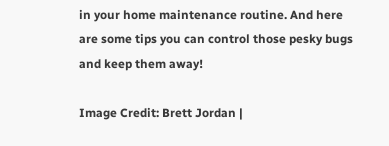in your home maintenance routine. And here are some tips you can control those pesky bugs and keep them away!

Image Credit: Brett Jordan |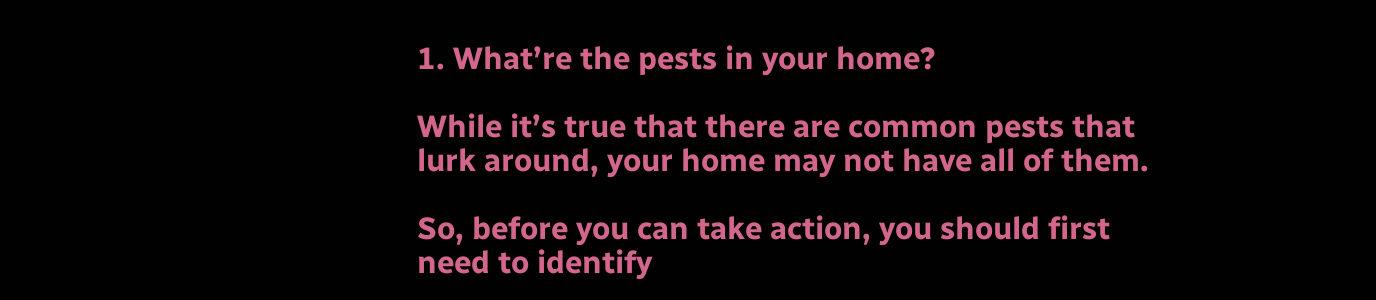1. What’re the pests in your home?

While it’s true that there are common pests that lurk around, your home may not have all of them.

So, before you can take action, you should first need to identify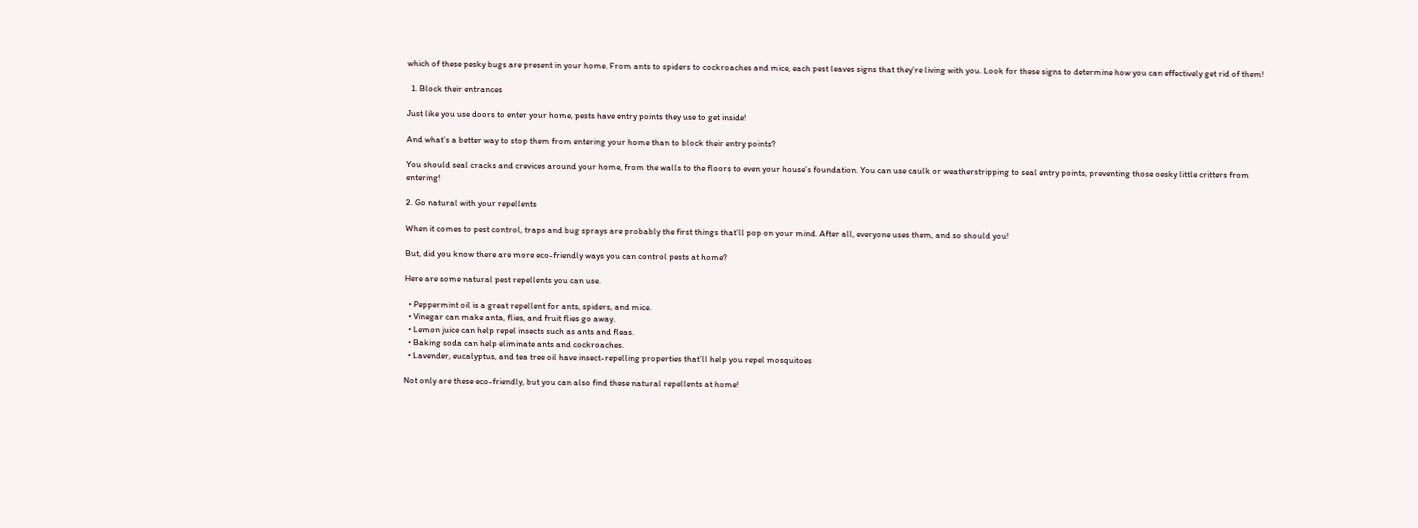which of these pesky bugs are present in your home. From ants to spiders to cockroaches and mice, each pest leaves signs that they’re living with you. Look for these signs to determine how you can effectively get rid of them!

  1. Block their entrances

Just like you use doors to enter your home, pests have entry points they use to get inside!

And what’s a better way to stop them from entering your home than to block their entry points?

You should seal cracks and crevices around your home, from the walls to the floors to even your house’s foundation. You can use caulk or weatherstripping to seal entry points, preventing those oesky little critters from entering!

2. Go natural with your repellents

When it comes to pest control, traps and bug sprays are probably the first things that’ll pop on your mind. After all, everyone uses them, and so should you!

But, did you know there are more eco-friendly ways you can control pests at home?

Here are some natural pest repellents you can use.

  • Peppermint oil is a great repellent for ants, spiders, and mice.
  • Vinegar can make anta, flies, and fruit flies go away.
  • Lemon juice can help repel insects such as ants and fleas.
  • Baking soda can help eliminate ants and cockroaches.
  • Lavender, eucalyptus, and tea tree oil have insect-repelling properties that’ll help you repel mosquitoes

Not only are these eco-friendly, but you can also find these natural repellents at home!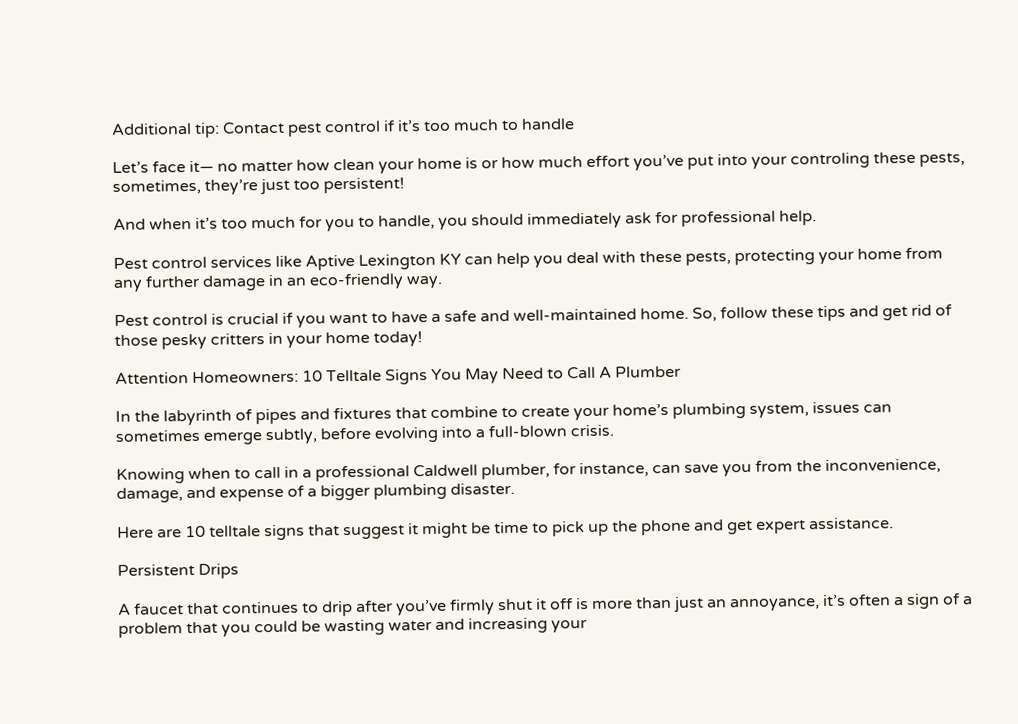Additional tip: Contact pest control if it’s too much to handle

Let’s face it— no matter how clean your home is or how much effort you’ve put into your controling these pests, sometimes, they’re just too persistent!

And when it’s too much for you to handle, you should immediately ask for professional help.

Pest control services like Aptive Lexington KY can help you deal with these pests, protecting your home from any further damage in an eco-friendly way.

Pest control is crucial if you want to have a safe and well-maintained home. So, follow these tips and get rid of those pesky critters in your home today!

Attention Homeowners: 10 Telltale Signs You May Need to Call A Plumber

In the labyrinth of pipes and fixtures that combine to create your home’s plumbing system, issues can sometimes emerge subtly, before evolving into a full-blown crisis.

Knowing when to call in a professional Caldwell plumber, for instance, can save you from the inconvenience, damage, and expense of a bigger plumbing disaster.

Here are 10 telltale signs that suggest it might be time to pick up the phone and get expert assistance.

Persistent Drips

A faucet that continues to drip after you’ve firmly shut it off is more than just an annoyance, it’s often a sign of a problem that you could be wasting water and increasing your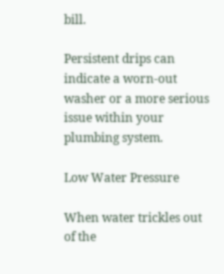bill.

Persistent drips can indicate a worn-out washer or a more serious issue within your plumbing system.

Low Water Pressure

When water trickles out of the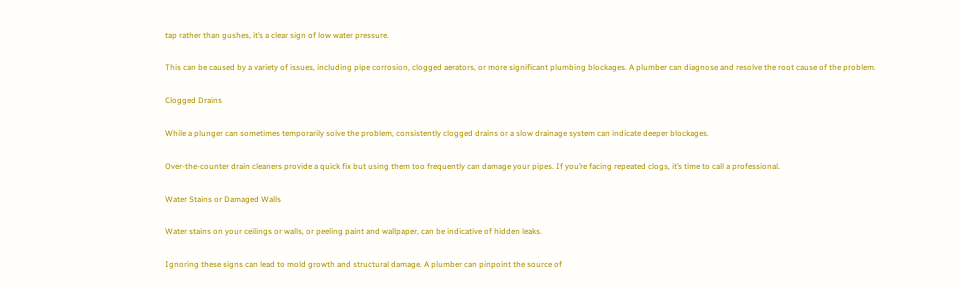tap rather than gushes, it’s a clear sign of low water pressure.

This can be caused by a variety of issues, including pipe corrosion, clogged aerators, or more significant plumbing blockages. A plumber can diagnose and resolve the root cause of the problem.

Clogged Drains

While a plunger can sometimes temporarily solve the problem, consistently clogged drains or a slow drainage system can indicate deeper blockages.

Over-the-counter drain cleaners provide a quick fix but using them too frequently can damage your pipes. If you’re facing repeated clogs, it’s time to call a professional.

Water Stains or Damaged Walls

Water stains on your ceilings or walls, or peeling paint and wallpaper, can be indicative of hidden leaks.

Ignoring these signs can lead to mold growth and structural damage. A plumber can pinpoint the source of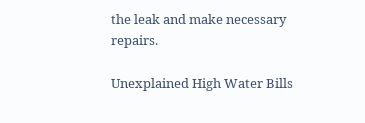the leak and make necessary repairs.

Unexplained High Water Bills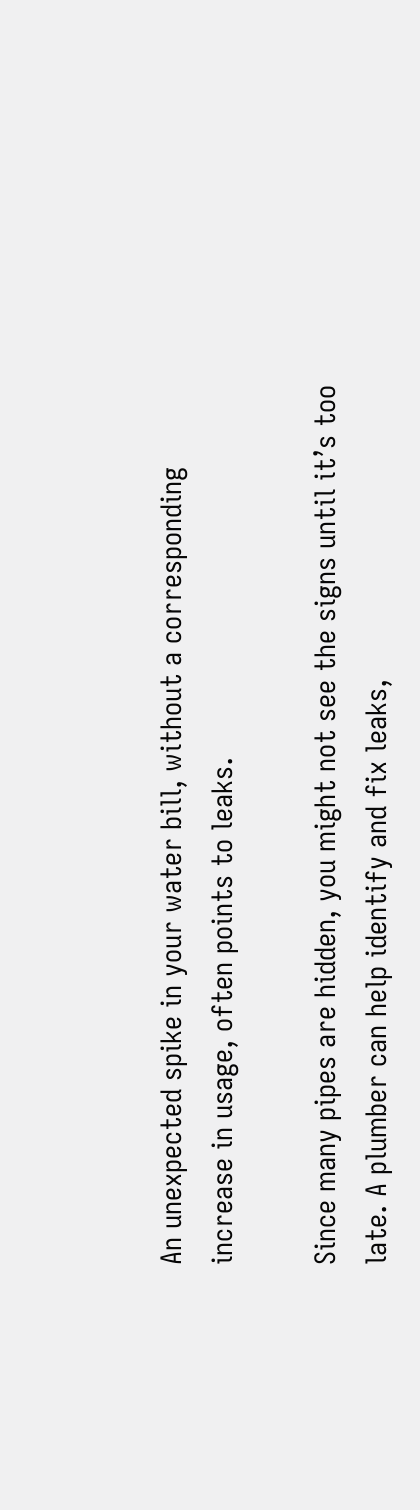An unexpected spike in your water bill, without a corresponding increase in usage, often points to leaks.

Since many pipes are hidden, you might not see the signs until it’s too late. A plumber can help identify and fix leaks,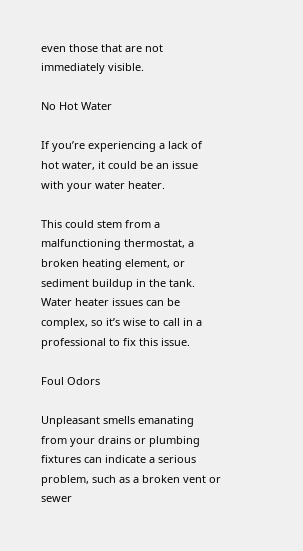even those that are not immediately visible.

No Hot Water

If you’re experiencing a lack of hot water, it could be an issue with your water heater.

This could stem from a malfunctioning thermostat, a broken heating element, or sediment buildup in the tank. Water heater issues can be complex, so it’s wise to call in a professional to fix this issue.

Foul Odors

Unpleasant smells emanating from your drains or plumbing fixtures can indicate a serious problem, such as a broken vent or sewer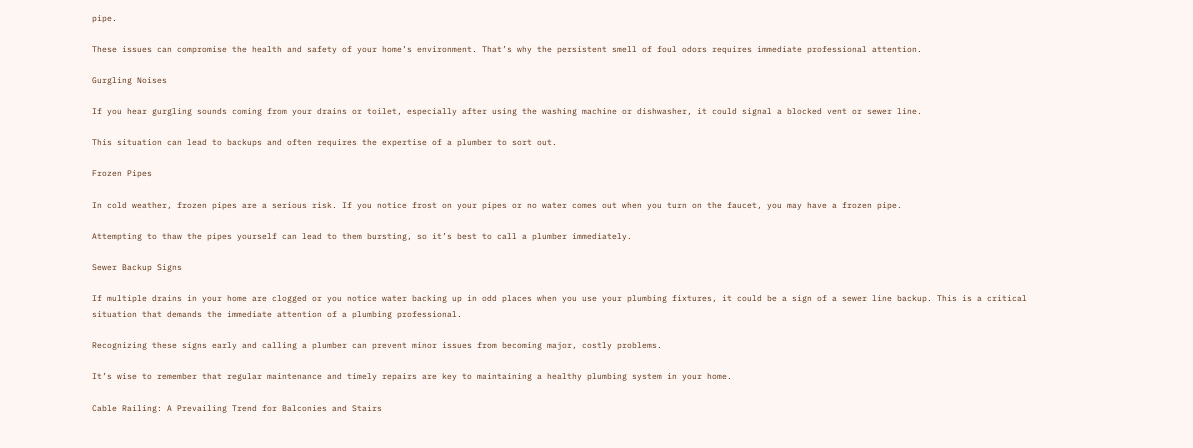pipe.

These issues can compromise the health and safety of your home’s environment. That’s why the persistent smell of foul odors requires immediate professional attention.

Gurgling Noises

If you hear gurgling sounds coming from your drains or toilet, especially after using the washing machine or dishwasher, it could signal a blocked vent or sewer line.

This situation can lead to backups and often requires the expertise of a plumber to sort out.

Frozen Pipes

In cold weather, frozen pipes are a serious risk. If you notice frost on your pipes or no water comes out when you turn on the faucet, you may have a frozen pipe.

Attempting to thaw the pipes yourself can lead to them bursting, so it’s best to call a plumber immediately.

Sewer Backup Signs

If multiple drains in your home are clogged or you notice water backing up in odd places when you use your plumbing fixtures, it could be a sign of a sewer line backup. This is a critical situation that demands the immediate attention of a plumbing professional.

Recognizing these signs early and calling a plumber can prevent minor issues from becoming major, costly problems.

It’s wise to remember that regular maintenance and timely repairs are key to maintaining a healthy plumbing system in your home.

Cable Railing: A Prevailing Trend for Balconies and Stairs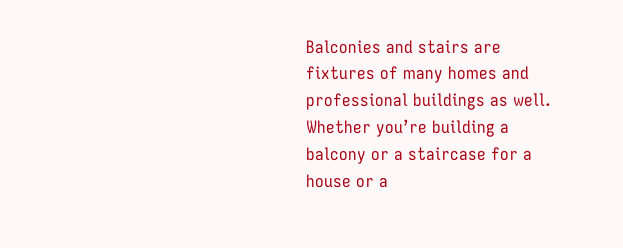Balconies and stairs are fixtures of many homes and professional buildings as well. Whether you’re building a balcony or a staircase for a house or a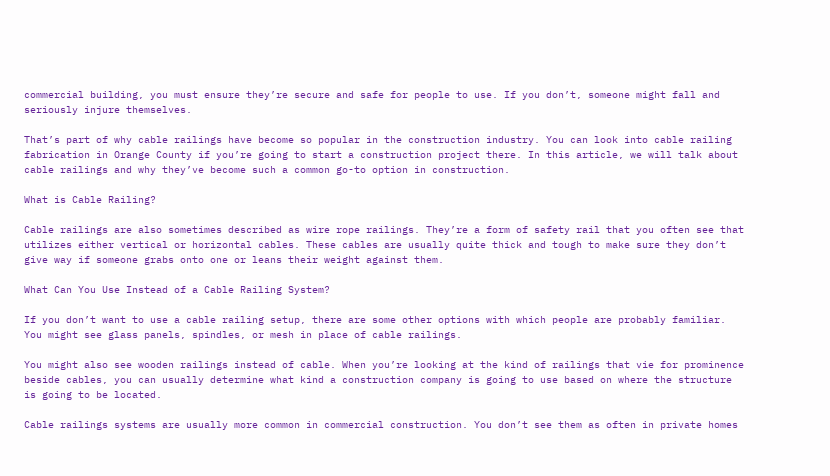commercial building, you must ensure they’re secure and safe for people to use. If you don’t, someone might fall and seriously injure themselves.

That’s part of why cable railings have become so popular in the construction industry. You can look into cable railing fabrication in Orange County if you’re going to start a construction project there. In this article, we will talk about cable railings and why they’ve become such a common go-to option in construction.

What is Cable Railing?

Cable railings are also sometimes described as wire rope railings. They’re a form of safety rail that you often see that utilizes either vertical or horizontal cables. These cables are usually quite thick and tough to make sure they don’t give way if someone grabs onto one or leans their weight against them.

What Can You Use Instead of a Cable Railing System?

If you don’t want to use a cable railing setup, there are some other options with which people are probably familiar. You might see glass panels, spindles, or mesh in place of cable railings.

You might also see wooden railings instead of cable. When you’re looking at the kind of railings that vie for prominence beside cables, you can usually determine what kind a construction company is going to use based on where the structure is going to be located.

Cable railings systems are usually more common in commercial construction. You don’t see them as often in private homes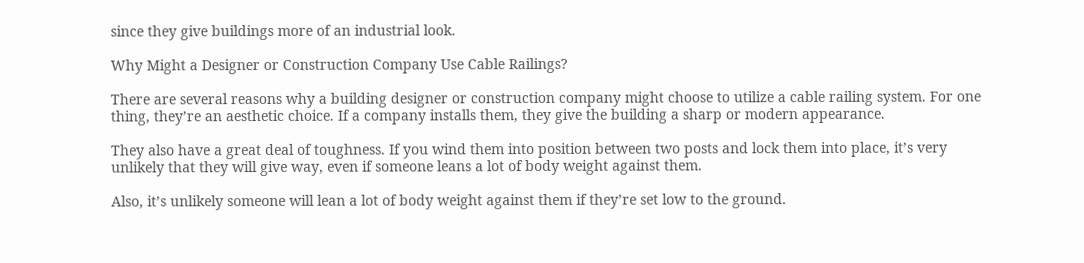since they give buildings more of an industrial look.

Why Might a Designer or Construction Company Use Cable Railings?

There are several reasons why a building designer or construction company might choose to utilize a cable railing system. For one thing, they’re an aesthetic choice. If a company installs them, they give the building a sharp or modern appearance.

They also have a great deal of toughness. If you wind them into position between two posts and lock them into place, it’s very unlikely that they will give way, even if someone leans a lot of body weight against them.

Also, it’s unlikely someone will lean a lot of body weight against them if they’re set low to the ground.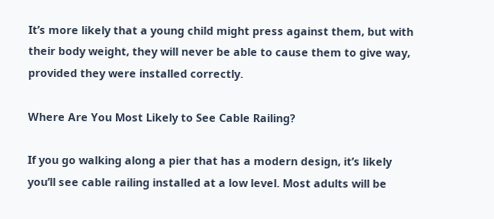It’s more likely that a young child might press against them, but with their body weight, they will never be able to cause them to give way, provided they were installed correctly.

Where Are You Most Likely to See Cable Railing?

If you go walking along a pier that has a modern design, it’s likely you’ll see cable railing installed at a low level. Most adults will be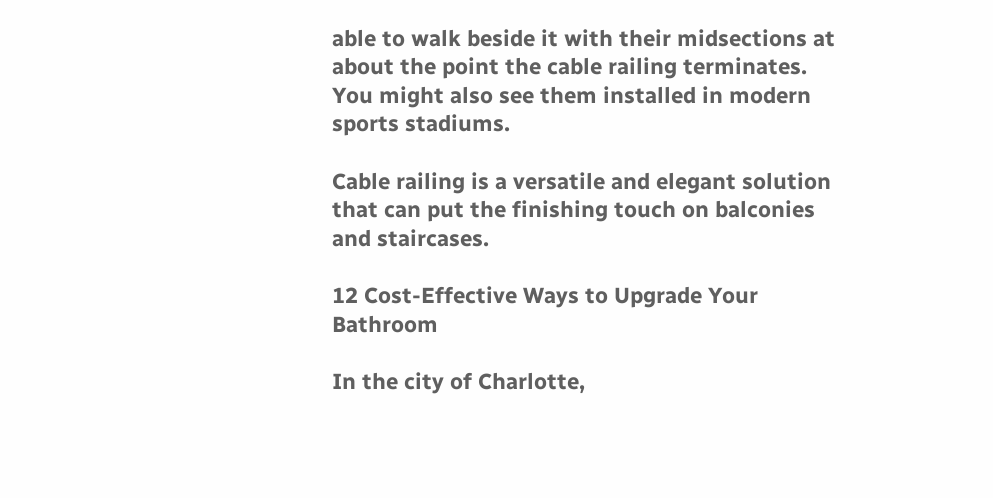able to walk beside it with their midsections at about the point the cable railing terminates. You might also see them installed in modern sports stadiums.

Cable railing is a versatile and elegant solution that can put the finishing touch on balconies and staircases.

12 Cost-Effective Ways to Upgrade Your Bathroom

In the city of Charlotte,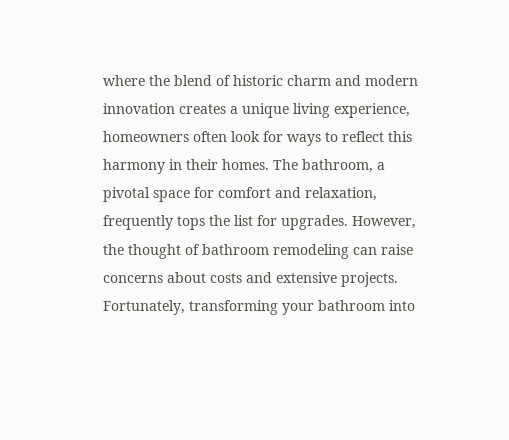where the blend of historic charm and modern innovation creates a unique living experience, homeowners often look for ways to reflect this harmony in their homes. The bathroom, a pivotal space for comfort and relaxation, frequently tops the list for upgrades. However, the thought of bathroom remodeling can raise concerns about costs and extensive projects. Fortunately, transforming your bathroom into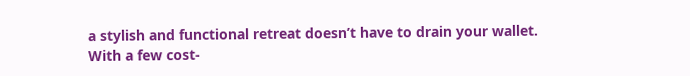a stylish and functional retreat doesn’t have to drain your wallet. With a few cost-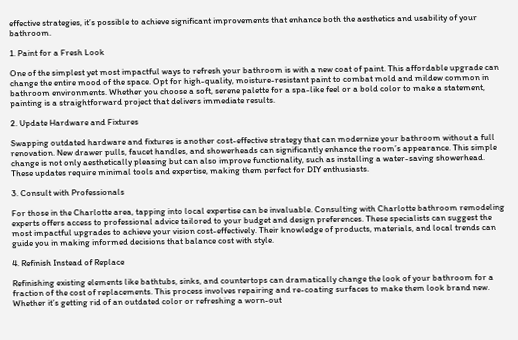effective strategies, it’s possible to achieve significant improvements that enhance both the aesthetics and usability of your bathroom.

1. Paint for a Fresh Look

One of the simplest yet most impactful ways to refresh your bathroom is with a new coat of paint. This affordable upgrade can change the entire mood of the space. Opt for high-quality, moisture-resistant paint to combat mold and mildew common in bathroom environments. Whether you choose a soft, serene palette for a spa-like feel or a bold color to make a statement, painting is a straightforward project that delivers immediate results.

2. Update Hardware and Fixtures

Swapping outdated hardware and fixtures is another cost-effective strategy that can modernize your bathroom without a full renovation. New drawer pulls, faucet handles, and showerheads can significantly enhance the room’s appearance. This simple change is not only aesthetically pleasing but can also improve functionality, such as installing a water-saving showerhead. These updates require minimal tools and expertise, making them perfect for DIY enthusiasts.

3. Consult with Professionals

For those in the Charlotte area, tapping into local expertise can be invaluable. Consulting with Charlotte bathroom remodeling experts offers access to professional advice tailored to your budget and design preferences. These specialists can suggest the most impactful upgrades to achieve your vision cost-effectively. Their knowledge of products, materials, and local trends can guide you in making informed decisions that balance cost with style.

4. Refinish Instead of Replace

Refinishing existing elements like bathtubs, sinks, and countertops can dramatically change the look of your bathroom for a fraction of the cost of replacements. This process involves repairing and re-coating surfaces to make them look brand new. Whether it’s getting rid of an outdated color or refreshing a worn-out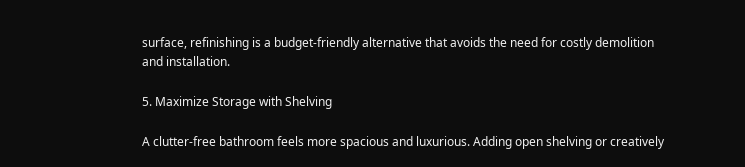surface, refinishing is a budget-friendly alternative that avoids the need for costly demolition and installation.

5. Maximize Storage with Shelving

A clutter-free bathroom feels more spacious and luxurious. Adding open shelving or creatively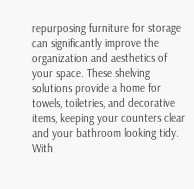repurposing furniture for storage can significantly improve the organization and aesthetics of your space. These shelving solutions provide a home for towels, toiletries, and decorative items, keeping your counters clear and your bathroom looking tidy. With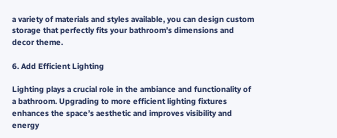a variety of materials and styles available, you can design custom storage that perfectly fits your bathroom’s dimensions and decor theme.

6. Add Efficient Lighting

Lighting plays a crucial role in the ambiance and functionality of a bathroom. Upgrading to more efficient lighting fixtures enhances the space’s aesthetic and improves visibility and energy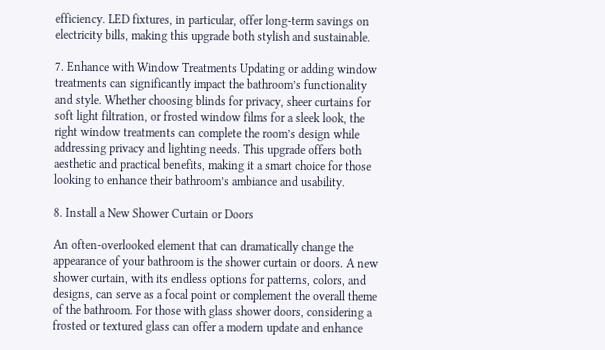efficiency. LED fixtures, in particular, offer long-term savings on electricity bills, making this upgrade both stylish and sustainable.

7. Enhance with Window Treatments Updating or adding window treatments can significantly impact the bathroom’s functionality and style. Whether choosing blinds for privacy, sheer curtains for soft light filtration, or frosted window films for a sleek look, the right window treatments can complete the room’s design while addressing privacy and lighting needs. This upgrade offers both aesthetic and practical benefits, making it a smart choice for those looking to enhance their bathroom’s ambiance and usability.

8. Install a New Shower Curtain or Doors

An often-overlooked element that can dramatically change the appearance of your bathroom is the shower curtain or doors. A new shower curtain, with its endless options for patterns, colors, and designs, can serve as a focal point or complement the overall theme of the bathroom. For those with glass shower doors, considering a frosted or textured glass can offer a modern update and enhance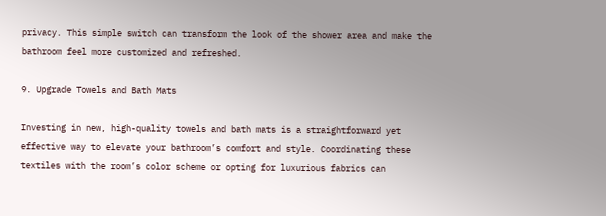privacy. This simple switch can transform the look of the shower area and make the bathroom feel more customized and refreshed.

9. Upgrade Towels and Bath Mats

Investing in new, high-quality towels and bath mats is a straightforward yet effective way to elevate your bathroom’s comfort and style. Coordinating these textiles with the room’s color scheme or opting for luxurious fabrics can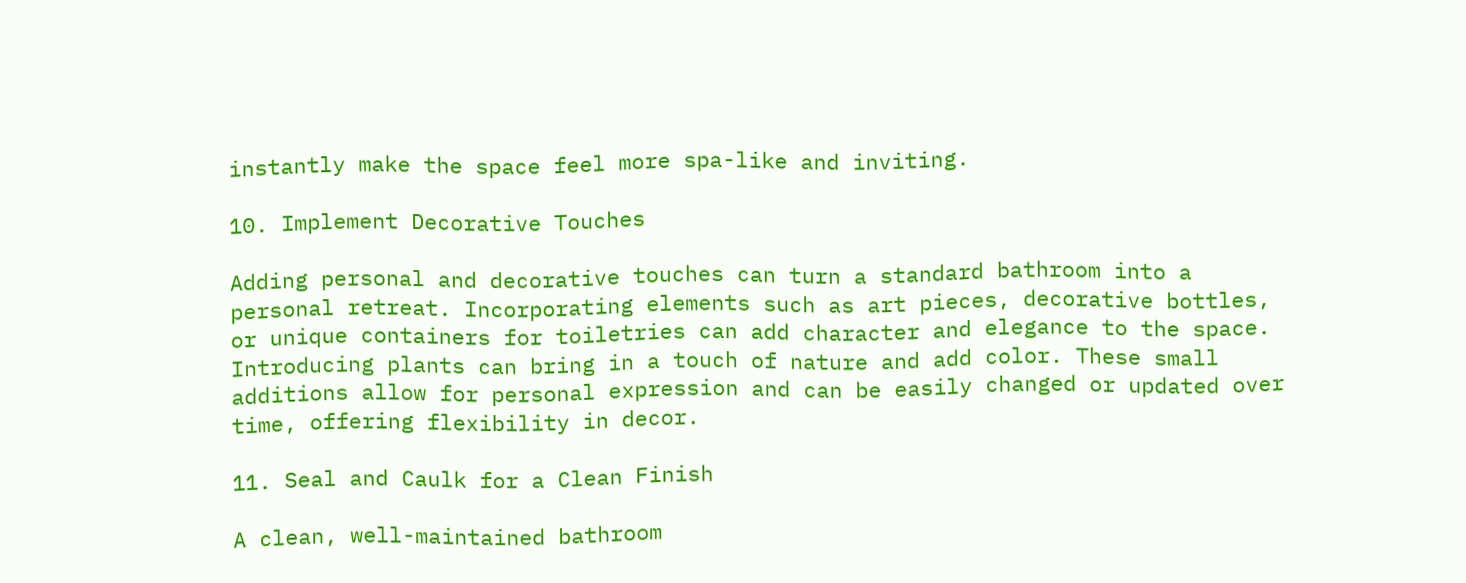instantly make the space feel more spa-like and inviting.

10. Implement Decorative Touches

Adding personal and decorative touches can turn a standard bathroom into a personal retreat. Incorporating elements such as art pieces, decorative bottles, or unique containers for toiletries can add character and elegance to the space. Introducing plants can bring in a touch of nature and add color. These small additions allow for personal expression and can be easily changed or updated over time, offering flexibility in decor.

11. Seal and Caulk for a Clean Finish

A clean, well-maintained bathroom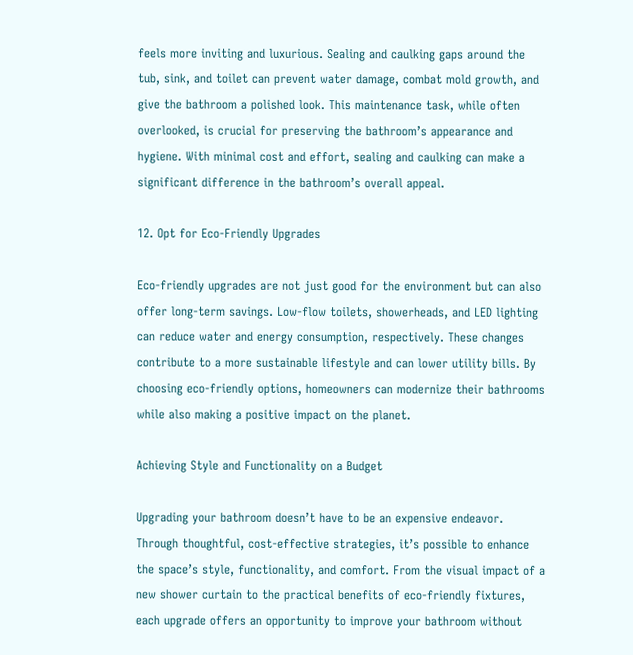feels more inviting and luxurious. Sealing and caulking gaps around the tub, sink, and toilet can prevent water damage, combat mold growth, and give the bathroom a polished look. This maintenance task, while often overlooked, is crucial for preserving the bathroom’s appearance and hygiene. With minimal cost and effort, sealing and caulking can make a significant difference in the bathroom’s overall appeal.

12. Opt for Eco-Friendly Upgrades

Eco-friendly upgrades are not just good for the environment but can also offer long-term savings. Low-flow toilets, showerheads, and LED lighting can reduce water and energy consumption, respectively. These changes contribute to a more sustainable lifestyle and can lower utility bills. By choosing eco-friendly options, homeowners can modernize their bathrooms while also making a positive impact on the planet.

Achieving Style and Functionality on a Budget

Upgrading your bathroom doesn’t have to be an expensive endeavor. Through thoughtful, cost-effective strategies, it’s possible to enhance the space’s style, functionality, and comfort. From the visual impact of a new shower curtain to the practical benefits of eco-friendly fixtures, each upgrade offers an opportunity to improve your bathroom without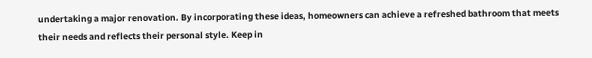undertaking a major renovation. By incorporating these ideas, homeowners can achieve a refreshed bathroom that meets their needs and reflects their personal style. Keep in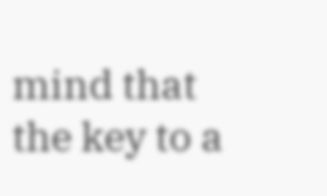mind that the key to a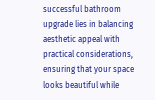successful bathroom upgrade lies in balancing aesthetic appeal with practical considerations, ensuring that your space looks beautiful while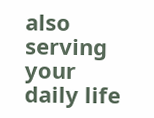also serving your daily life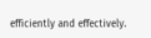efficiently and effectively.